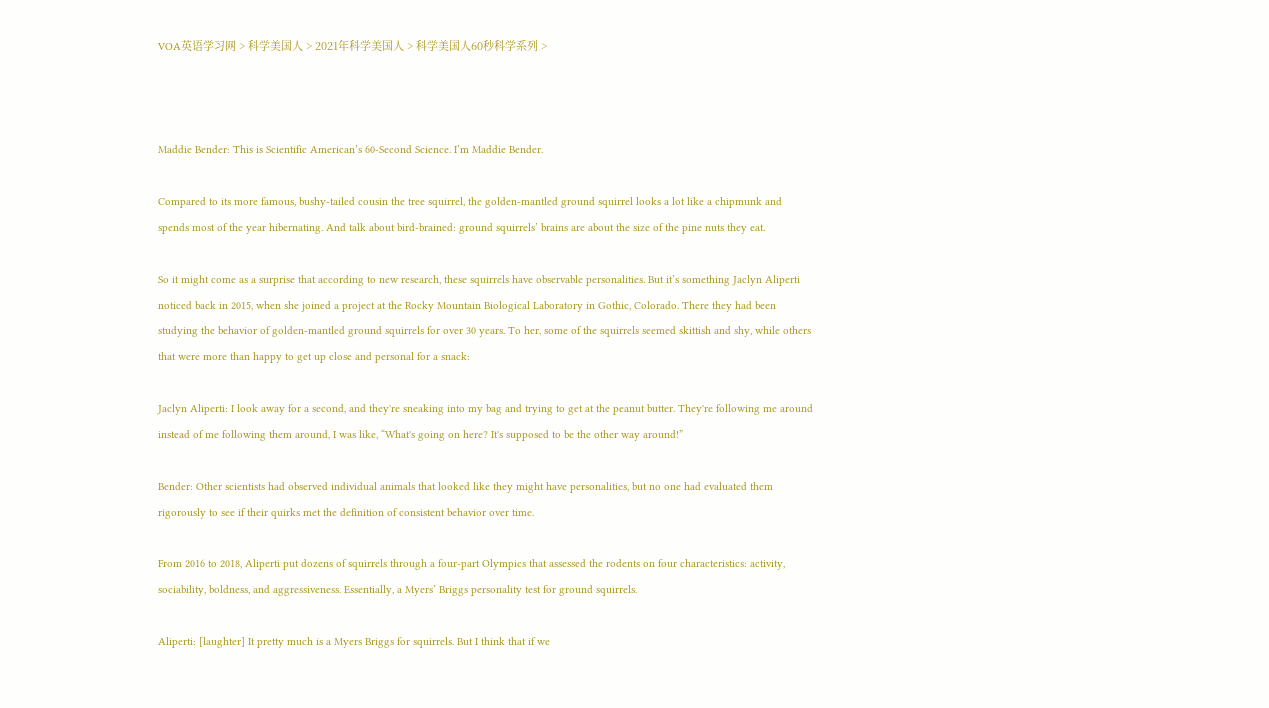VOA英语学习网 > 科学美国人 > 2021年科学美国人 > 科学美国人60秒科学系列 >



Maddie Bender: This is Scientific American’s 60-Second Science. I’m Maddie Bender.

Compared to its more famous, bushy-tailed cousin the tree squirrel, the golden-mantled ground squirrel looks a lot like a chipmunk and spends most of the year hibernating. And talk about bird-brained: ground squirrels’ brains are about the size of the pine nuts they eat.

So it might come as a surprise that according to new research, these squirrels have observable personalities. But it’s something Jaclyn Aliperti noticed back in 2015, when she joined a project at the Rocky Mountain Biological Laboratory in Gothic, Colorado. There they had been studying the behavior of golden-mantled ground squirrels for over 30 years. To her, some of the squirrels seemed skittish and shy, while others that were more than happy to get up close and personal for a snack:

Jaclyn Aliperti: I look away for a second, and they're sneaking into my bag and trying to get at the peanut butter. They're following me around instead of me following them around, I was like, “What's going on here? It's supposed to be the other way around!”

Bender: Other scientists had observed individual animals that looked like they might have personalities, but no one had evaluated them rigorously to see if their quirks met the definition of consistent behavior over time.

From 2016 to 2018, Aliperti put dozens of squirrels through a four-part Olympics that assessed the rodents on four characteristics: activity, sociability, boldness, and aggressiveness. Essentially, a Myers’ Briggs personality test for ground squirrels.

Aliperti: [laughter] It pretty much is a Myers Briggs for squirrels. But I think that if we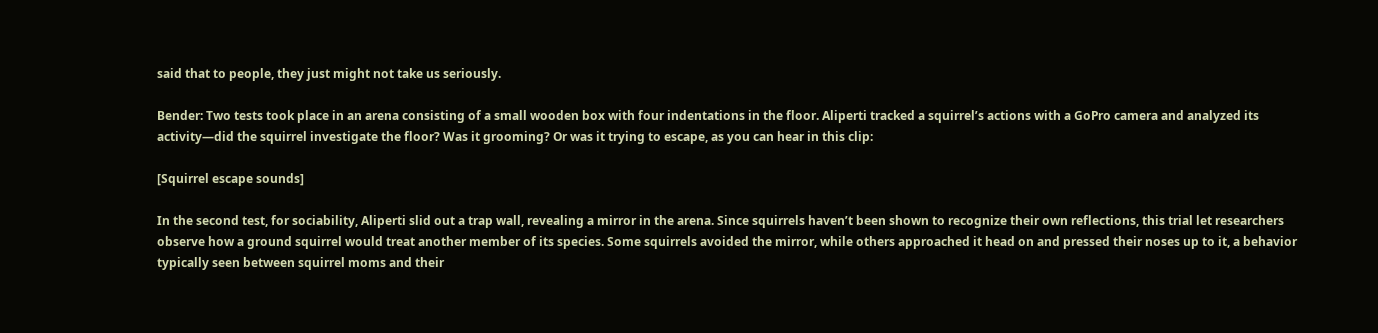said that to people, they just might not take us seriously.

Bender: Two tests took place in an arena consisting of a small wooden box with four indentations in the floor. Aliperti tracked a squirrel’s actions with a GoPro camera and analyzed its activity—did the squirrel investigate the floor? Was it grooming? Or was it trying to escape, as you can hear in this clip:

[Squirrel escape sounds]

In the second test, for sociability, Aliperti slid out a trap wall, revealing a mirror in the arena. Since squirrels haven’t been shown to recognize their own reflections, this trial let researchers observe how a ground squirrel would treat another member of its species. Some squirrels avoided the mirror, while others approached it head on and pressed their noses up to it, a behavior typically seen between squirrel moms and their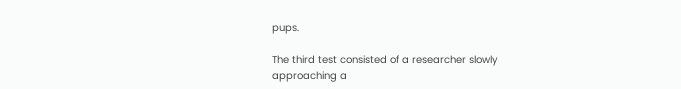pups.

The third test consisted of a researcher slowly approaching a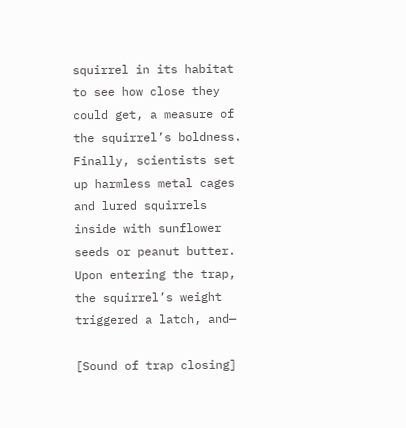squirrel in its habitat to see how close they could get, a measure of the squirrel’s boldness. Finally, scientists set up harmless metal cages and lured squirrels inside with sunflower seeds or peanut butter. Upon entering the trap, the squirrel’s weight triggered a latch, and—

[Sound of trap closing]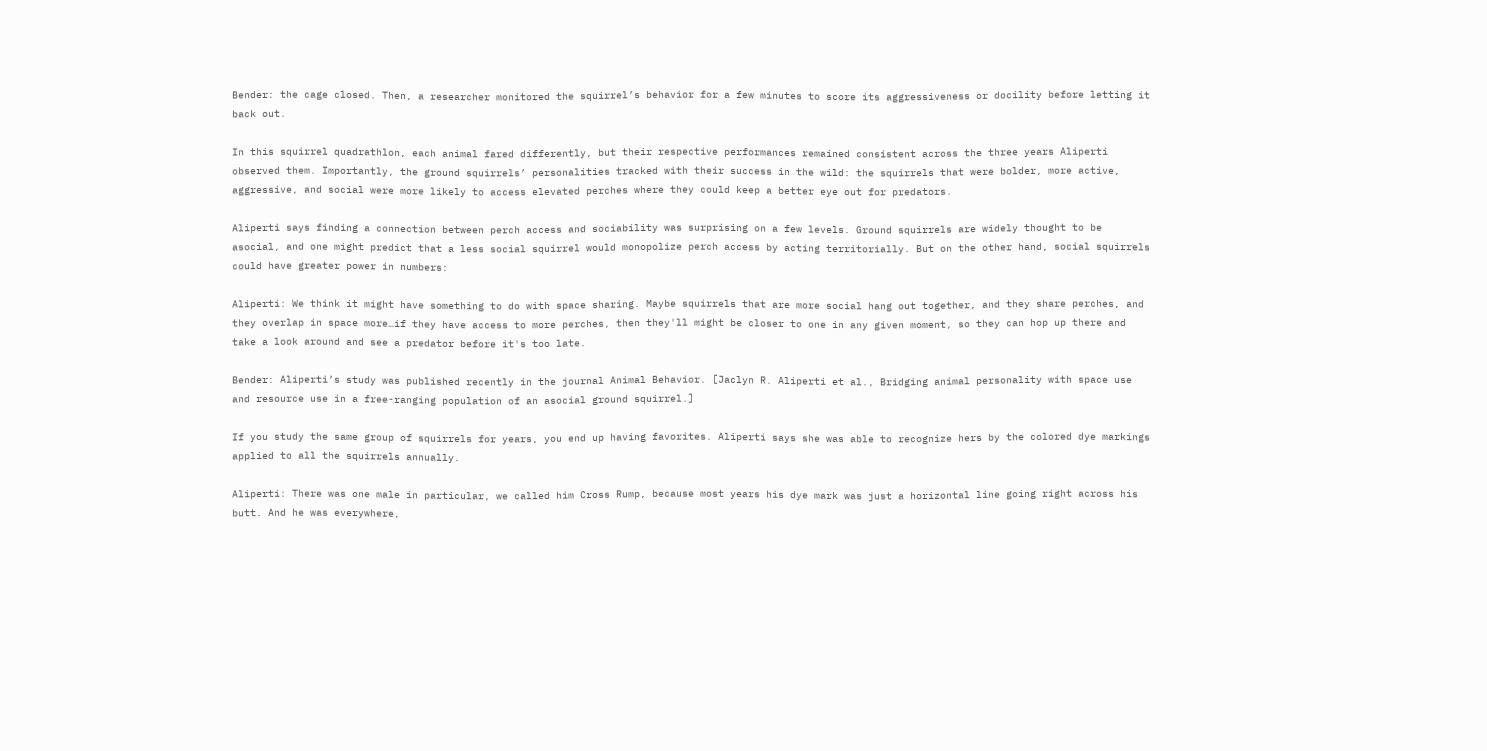Bender: the cage closed. Then, a researcher monitored the squirrel’s behavior for a few minutes to score its aggressiveness or docility before letting it back out.

In this squirrel quadrathlon, each animal fared differently, but their respective performances remained consistent across the three years Aliperti observed them. Importantly, the ground squirrels’ personalities tracked with their success in the wild: the squirrels that were bolder, more active, aggressive, and social were more likely to access elevated perches where they could keep a better eye out for predators.

Aliperti says finding a connection between perch access and sociability was surprising on a few levels. Ground squirrels are widely thought to be asocial, and one might predict that a less social squirrel would monopolize perch access by acting territorially. But on the other hand, social squirrels could have greater power in numbers:

Aliperti: We think it might have something to do with space sharing. Maybe squirrels that are more social hang out together, and they share perches, and they overlap in space more…if they have access to more perches, then they'll might be closer to one in any given moment, so they can hop up there and take a look around and see a predator before it's too late.

Bender: Aliperti’s study was published recently in the journal Animal Behavior. [Jaclyn R. Aliperti et al., Bridging animal personality with space use and resource use in a free-ranging population of an asocial ground squirrel.]

If you study the same group of squirrels for years, you end up having favorites. Aliperti says she was able to recognize hers by the colored dye markings applied to all the squirrels annually.

Aliperti: There was one male in particular, we called him Cross Rump, because most years his dye mark was just a horizontal line going right across his butt. And he was everywhere,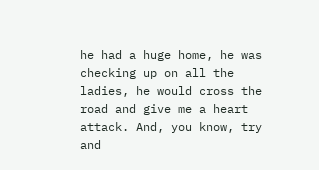he had a huge home, he was checking up on all the ladies, he would cross the road and give me a heart attack. And, you know, try and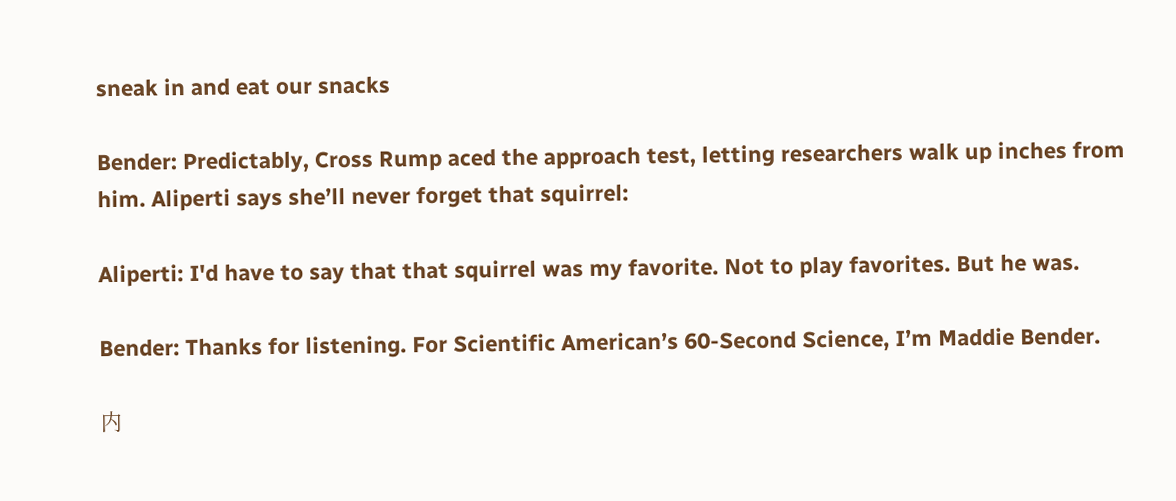sneak in and eat our snacks

Bender: Predictably, Cross Rump aced the approach test, letting researchers walk up inches from him. Aliperti says she’ll never forget that squirrel:

Aliperti: I'd have to say that that squirrel was my favorite. Not to play favorites. But he was.

Bender: Thanks for listening. For Scientific American’s 60-Second Science, I’m Maddie Bender.

内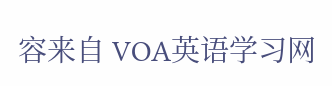容来自 VOA英语学习网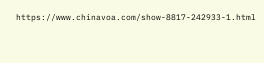https://www.chinavoa.com/show-8817-242933-1.html